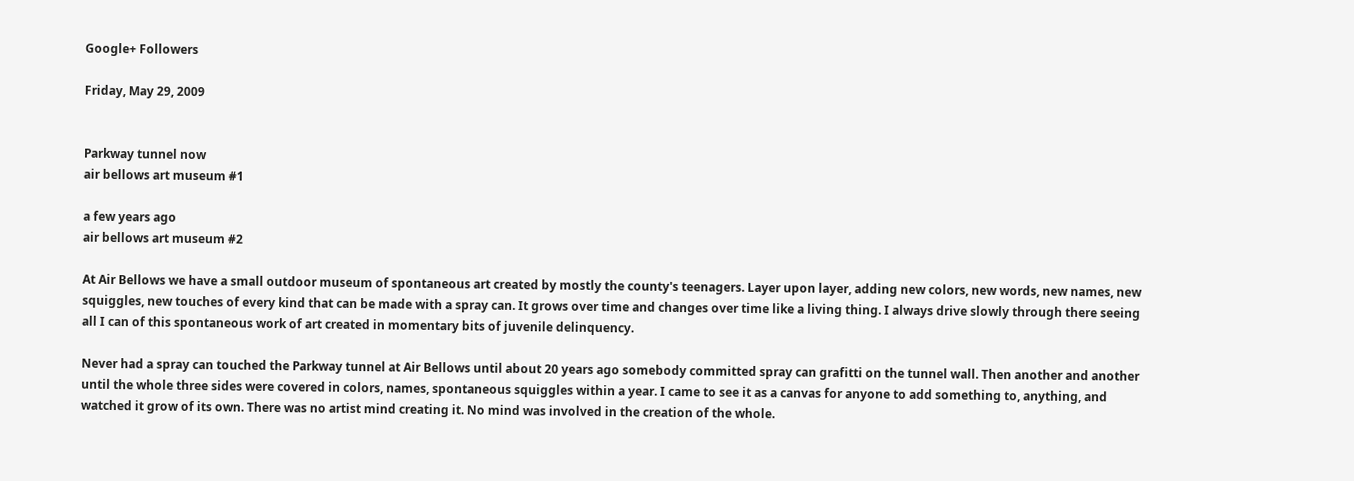Google+ Followers

Friday, May 29, 2009


Parkway tunnel now
air bellows art museum #1

a few years ago
air bellows art museum #2

At Air Bellows we have a small outdoor museum of spontaneous art created by mostly the county's teenagers. Layer upon layer, adding new colors, new words, new names, new squiggles, new touches of every kind that can be made with a spray can. It grows over time and changes over time like a living thing. I always drive slowly through there seeing all I can of this spontaneous work of art created in momentary bits of juvenile delinquency.

Never had a spray can touched the Parkway tunnel at Air Bellows until about 20 years ago somebody committed spray can grafitti on the tunnel wall. Then another and another until the whole three sides were covered in colors, names, spontaneous squiggles within a year. I came to see it as a canvas for anyone to add something to, anything, and watched it grow of its own. There was no artist mind creating it. No mind was involved in the creation of the whole.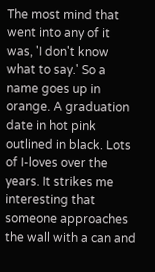The most mind that went into any of it was, 'I don't know what to say.' So a name goes up in orange. A graduation date in hot pink outlined in black. Lots of I-loves over the years. It strikes me interesting that someone approaches the wall with a can and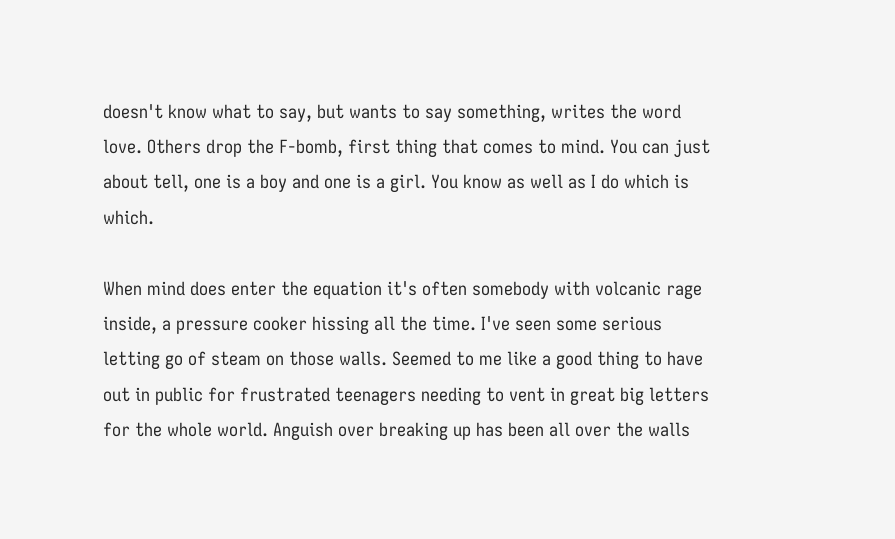doesn't know what to say, but wants to say something, writes the word love. Others drop the F-bomb, first thing that comes to mind. You can just about tell, one is a boy and one is a girl. You know as well as I do which is which.

When mind does enter the equation it's often somebody with volcanic rage inside, a pressure cooker hissing all the time. I've seen some serious letting go of steam on those walls. Seemed to me like a good thing to have out in public for frustrated teenagers needing to vent in great big letters for the whole world. Anguish over breaking up has been all over the walls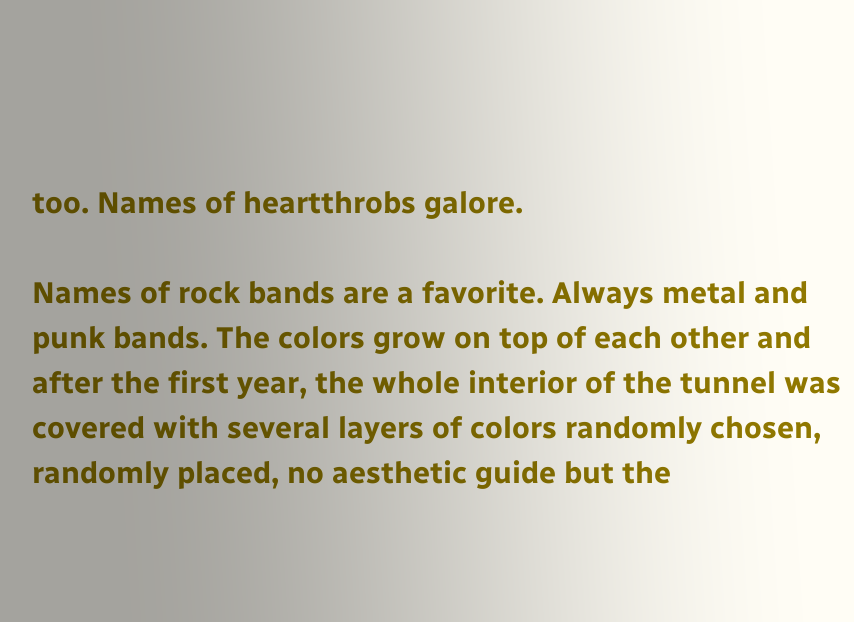too. Names of heartthrobs galore.

Names of rock bands are a favorite. Always metal and punk bands. The colors grow on top of each other and after the first year, the whole interior of the tunnel was covered with several layers of colors randomly chosen, randomly placed, no aesthetic guide but the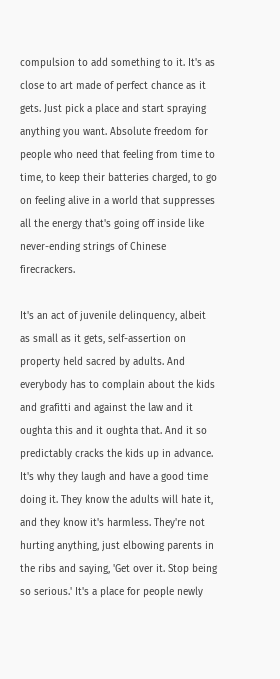compulsion to add something to it. It's as close to art made of perfect chance as it gets. Just pick a place and start spraying anything you want. Absolute freedom for people who need that feeling from time to time, to keep their batteries charged, to go on feeling alive in a world that suppresses all the energy that's going off inside like never-ending strings of Chinese firecrackers.

It's an act of juvenile delinquency, albeit as small as it gets, self-assertion on property held sacred by adults. And everybody has to complain about the kids and grafitti and against the law and it oughta this and it oughta that. And it so predictably cracks the kids up in advance. It's why they laugh and have a good time doing it. They know the adults will hate it, and they know it's harmless. They're not hurting anything, just elbowing parents in the ribs and saying, 'Get over it. Stop being so serious.' It's a place for people newly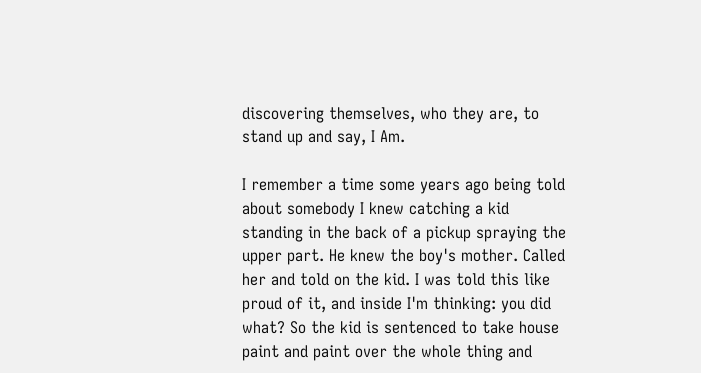discovering themselves, who they are, to stand up and say, I Am.

I remember a time some years ago being told about somebody I knew catching a kid standing in the back of a pickup spraying the upper part. He knew the boy's mother. Called her and told on the kid. I was told this like proud of it, and inside I'm thinking: you did what? So the kid is sentenced to take house paint and paint over the whole thing and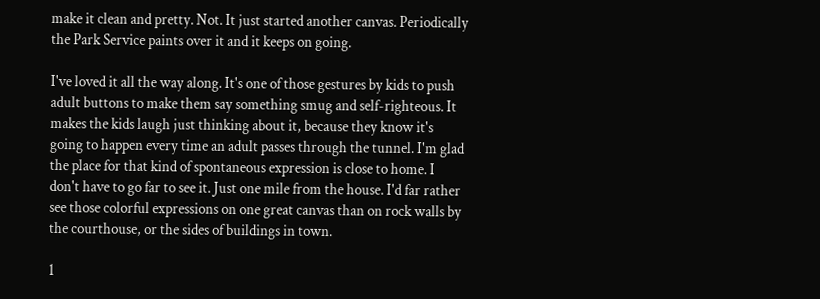make it clean and pretty. Not. It just started another canvas. Periodically the Park Service paints over it and it keeps on going.

I've loved it all the way along. It's one of those gestures by kids to push adult buttons to make them say something smug and self-righteous. It makes the kids laugh just thinking about it, because they know it's going to happen every time an adult passes through the tunnel. I'm glad the place for that kind of spontaneous expression is close to home. I don't have to go far to see it. Just one mile from the house. I'd far rather see those colorful expressions on one great canvas than on rock walls by the courthouse, or the sides of buildings in town.

1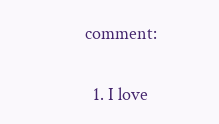comment:

  1. I love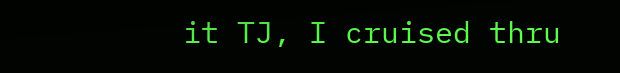it TJ, I cruised thru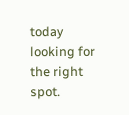today looking for the right spot.